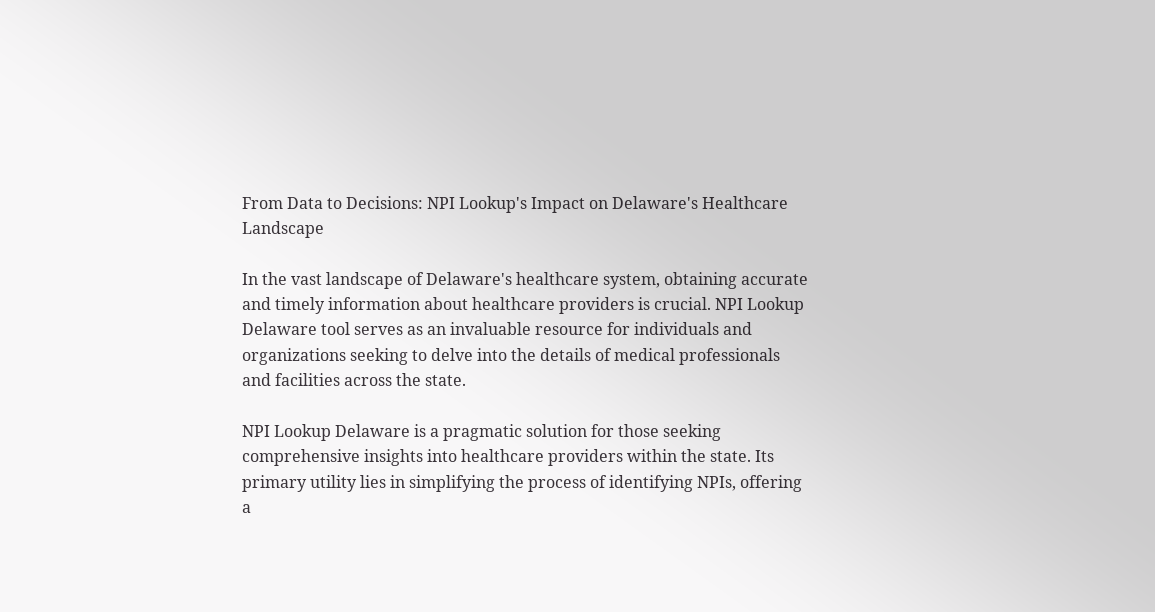From Data to Decisions: NPI Lookup's Impact on Delaware's Healthcare Landscape

In the vast landscape of Delaware's healthcare system, obtaining accurate and timely information about healthcare providers is crucial. NPI Lookup Delaware tool serves as an invaluable resource for individuals and organizations seeking to delve into the details of medical professionals and facilities across the state.

NPI Lookup Delaware is a pragmatic solution for those seeking comprehensive insights into healthcare providers within the state. Its primary utility lies in simplifying the process of identifying NPIs, offering a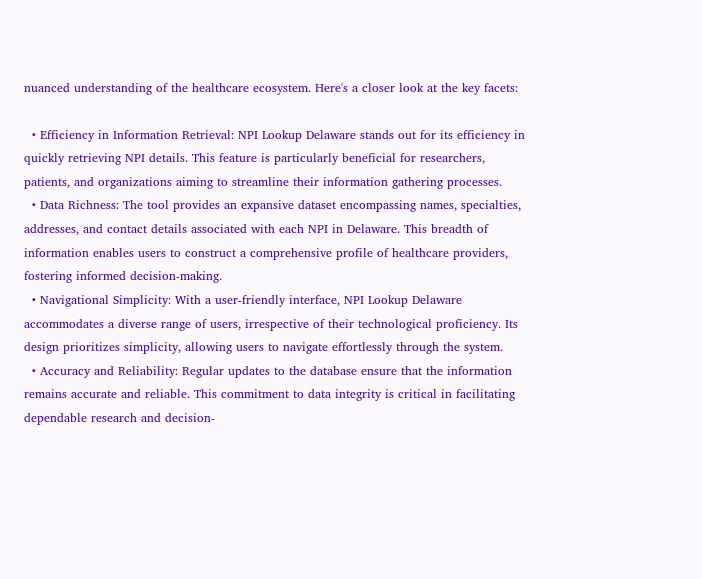nuanced understanding of the healthcare ecosystem. Here's a closer look at the key facets:

  • Efficiency in Information Retrieval: NPI Lookup Delaware stands out for its efficiency in quickly retrieving NPI details. This feature is particularly beneficial for researchers, patients, and organizations aiming to streamline their information gathering processes.
  • Data Richness: The tool provides an expansive dataset encompassing names, specialties, addresses, and contact details associated with each NPI in Delaware. This breadth of information enables users to construct a comprehensive profile of healthcare providers, fostering informed decision-making.
  • Navigational Simplicity: With a user-friendly interface, NPI Lookup Delaware accommodates a diverse range of users, irrespective of their technological proficiency. Its design prioritizes simplicity, allowing users to navigate effortlessly through the system.
  • Accuracy and Reliability: Regular updates to the database ensure that the information remains accurate and reliable. This commitment to data integrity is critical in facilitating dependable research and decision-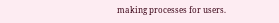making processes for users.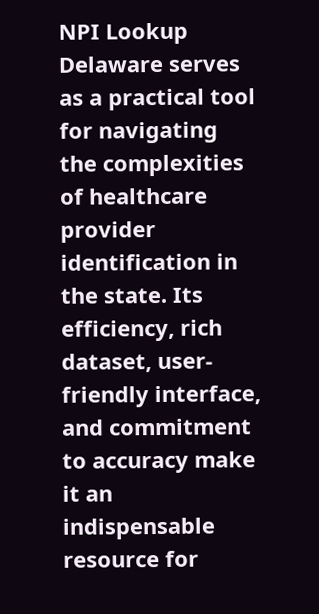NPI Lookup Delaware serves as a practical tool for navigating the complexities of healthcare provider identification in the state. Its efficiency, rich dataset, user-friendly interface, and commitment to accuracy make it an indispensable resource for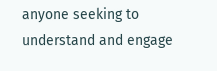anyone seeking to understand and engage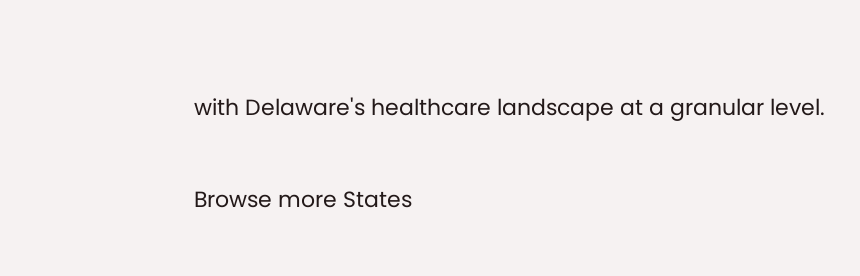with Delaware's healthcare landscape at a granular level.

Browse more States